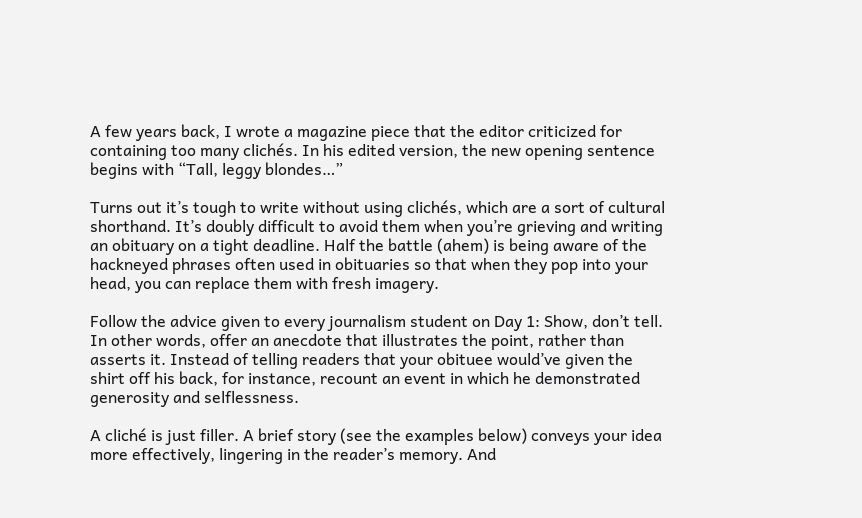A few years back, I wrote a magazine piece that the editor criticized for containing too many clichés. In his edited version, the new opening sentence begins with “Tall, leggy blondes…”

Turns out it’s tough to write without using clichés, which are a sort of cultural shorthand. It’s doubly difficult to avoid them when you’re grieving and writing an obituary on a tight deadline. Half the battle (ahem) is being aware of the hackneyed phrases often used in obituaries so that when they pop into your head, you can replace them with fresh imagery.

Follow the advice given to every journalism student on Day 1: Show, don’t tell. In other words, offer an anecdote that illustrates the point, rather than asserts it. Instead of telling readers that your obituee would’ve given the shirt off his back, for instance, recount an event in which he demonstrated generosity and selflessness.

A cliché is just filler. A brief story (see the examples below) conveys your idea more effectively, lingering in the reader’s memory. And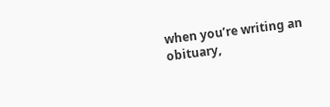when you’re writing an obituary,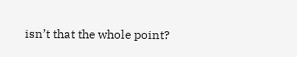isn’t that the whole point?